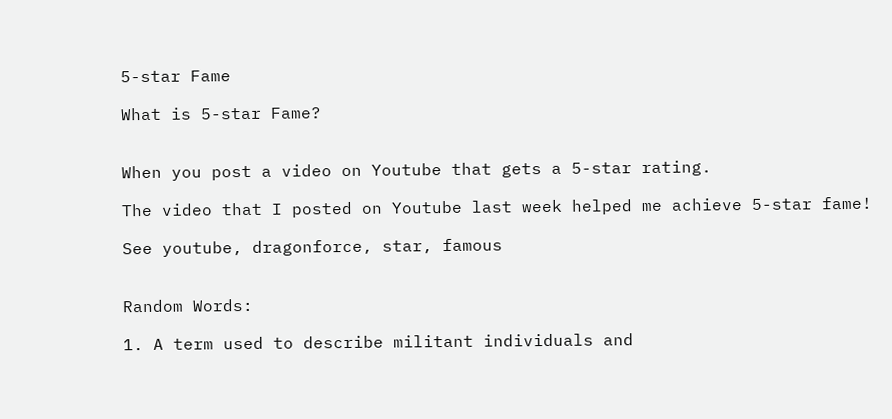5-star Fame

What is 5-star Fame?


When you post a video on Youtube that gets a 5-star rating.

The video that I posted on Youtube last week helped me achieve 5-star fame!

See youtube, dragonforce, star, famous


Random Words:

1. A term used to describe militant individuals and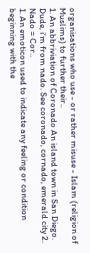organisations who use - or rather misuse - Islam (religion of Muslims) to further their..
1. An abbriviation of Coronado An island town in San Diego. Dude, i'm from nado. See coronado, cornado, emerald city 2. Nado = Cor..
1. An emoticon used to indicate any feeling or condition beginning with the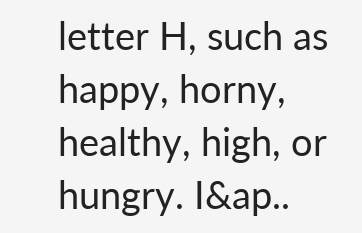letter H, such as happy, horny, healthy, high, or hungry. I&ap..